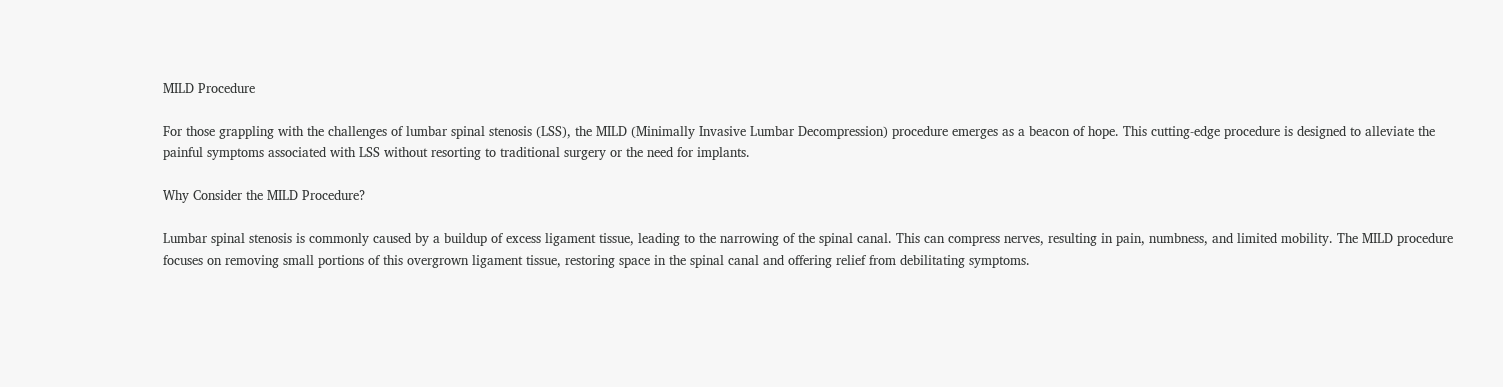MILD Procedure

For those grappling with the challenges of lumbar spinal stenosis (LSS), the MILD (Minimally Invasive Lumbar Decompression) procedure emerges as a beacon of hope. This cutting-edge procedure is designed to alleviate the painful symptoms associated with LSS without resorting to traditional surgery or the need for implants.

Why Consider the MILD Procedure?

Lumbar spinal stenosis is commonly caused by a buildup of excess ligament tissue, leading to the narrowing of the spinal canal. This can compress nerves, resulting in pain, numbness, and limited mobility. The MILD procedure focuses on removing small portions of this overgrown ligament tissue, restoring space in the spinal canal and offering relief from debilitating symptoms.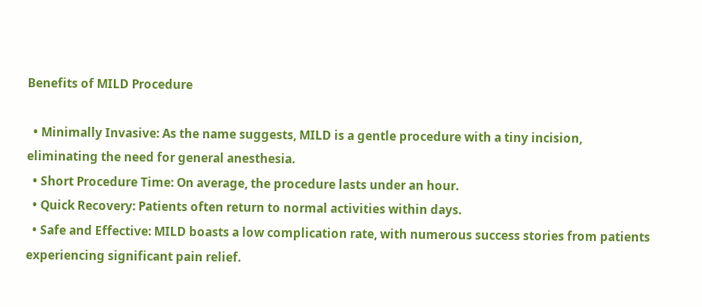Benefits of MILD Procedure

  • Minimally Invasive: As the name suggests, MILD is a gentle procedure with a tiny incision, eliminating the need for general anesthesia.
  • Short Procedure Time: On average, the procedure lasts under an hour.
  • Quick Recovery: Patients often return to normal activities within days.
  • Safe and Effective: MILD boasts a low complication rate, with numerous success stories from patients experiencing significant pain relief.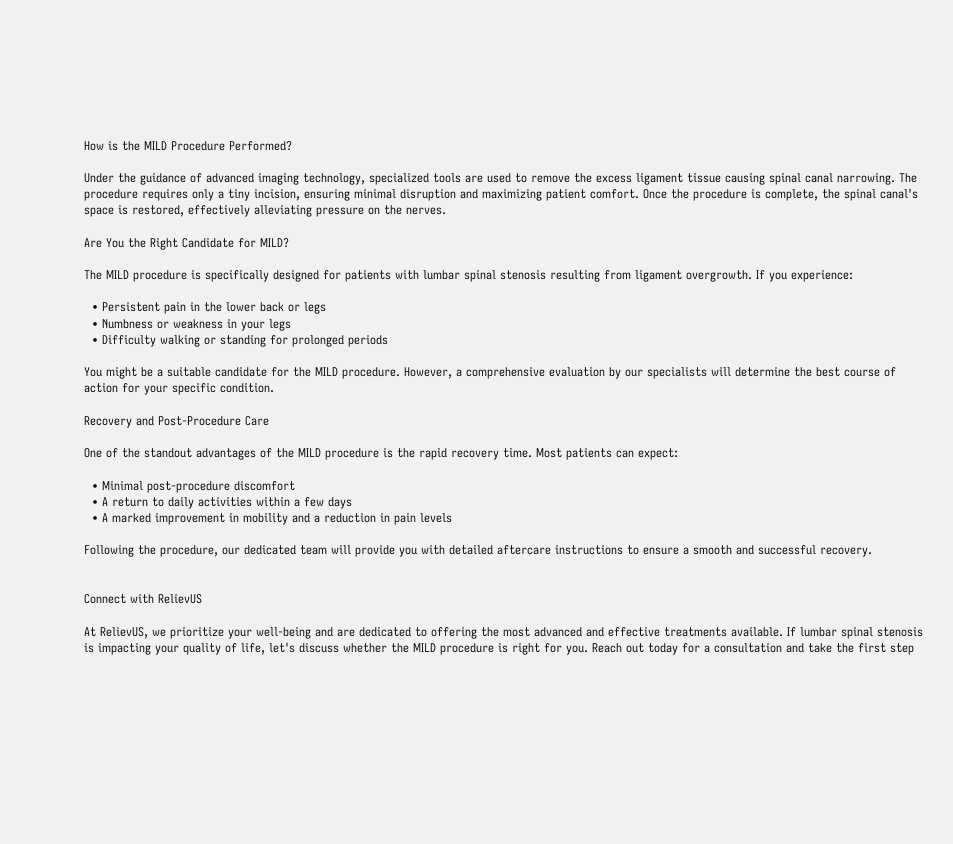How is the MILD Procedure Performed?

Under the guidance of advanced imaging technology, specialized tools are used to remove the excess ligament tissue causing spinal canal narrowing. The procedure requires only a tiny incision, ensuring minimal disruption and maximizing patient comfort. Once the procedure is complete, the spinal canal's space is restored, effectively alleviating pressure on the nerves.

Are You the Right Candidate for MILD?

The MILD procedure is specifically designed for patients with lumbar spinal stenosis resulting from ligament overgrowth. If you experience:

  • Persistent pain in the lower back or legs
  • Numbness or weakness in your legs
  • Difficulty walking or standing for prolonged periods

You might be a suitable candidate for the MILD procedure. However, a comprehensive evaluation by our specialists will determine the best course of action for your specific condition.

Recovery and Post-Procedure Care

One of the standout advantages of the MILD procedure is the rapid recovery time. Most patients can expect:

  • Minimal post-procedure discomfort
  • A return to daily activities within a few days
  • A marked improvement in mobility and a reduction in pain levels

Following the procedure, our dedicated team will provide you with detailed aftercare instructions to ensure a smooth and successful recovery.


Connect with RelievUS

At RelievUS, we prioritize your well-being and are dedicated to offering the most advanced and effective treatments available. If lumbar spinal stenosis is impacting your quality of life, let's discuss whether the MILD procedure is right for you. Reach out today for a consultation and take the first step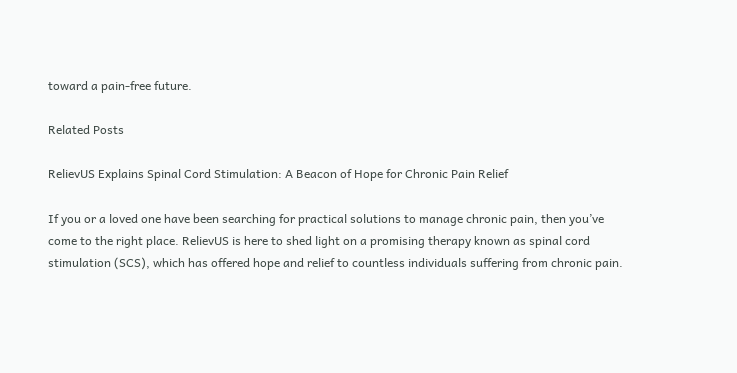toward a pain-free future.

Related Posts

RelievUS Explains Spinal Cord Stimulation: A Beacon of Hope for Chronic Pain Relief

If you or a loved one have been searching for practical solutions to manage chronic pain, then you’ve come to the right place. RelievUS is here to shed light on a promising therapy known as spinal cord stimulation (SCS), which has offered hope and relief to countless individuals suffering from chronic pain.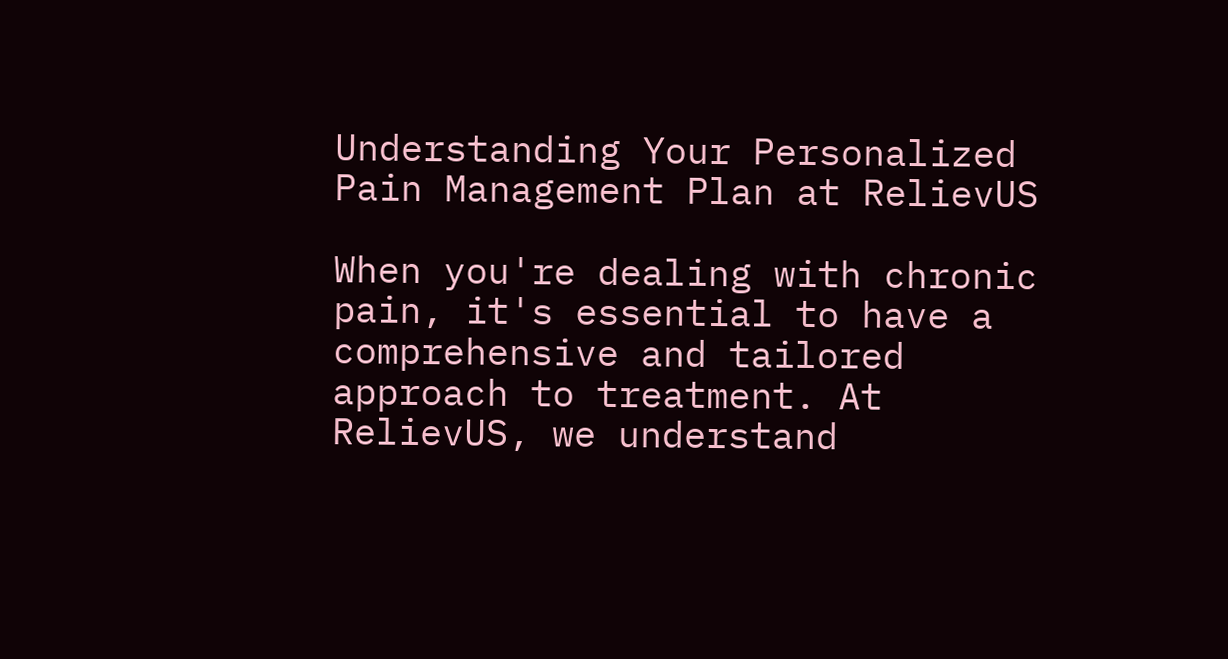Understanding Your Personalized Pain Management Plan at RelievUS

When you're dealing with chronic pain, it's essential to have a comprehensive and tailored approach to treatment. At RelievUS, we understand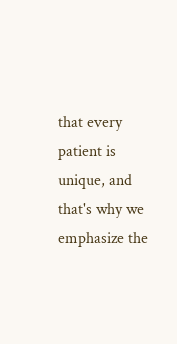that every patient is unique, and that's why we emphasize the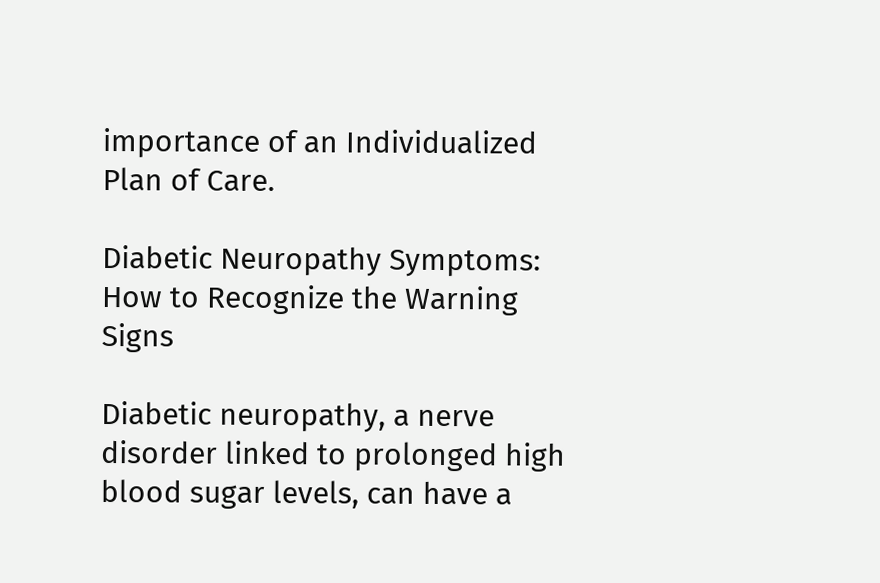importance of an Individualized Plan of Care.

Diabetic Neuropathy Symptoms: How to Recognize the Warning Signs

Diabetic neuropathy, a nerve disorder linked to prolonged high blood sugar levels, can have a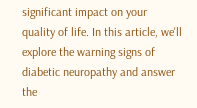significant impact on your quality of life. In this article, we'll explore the warning signs of diabetic neuropathy and answer the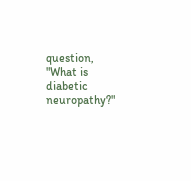question, "What is diabetic neuropathy?"